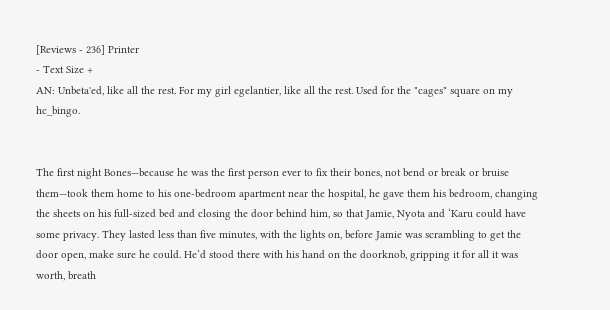[Reviews - 236] Printer
- Text Size +
AN: Unbeta'ed, like all the rest. For my girl egelantier, like all the rest. Used for the "cages" square on my hc_bingo.


The first night Bones—because he was the first person ever to fix their bones, not bend or break or bruise them—took them home to his one-bedroom apartment near the hospital, he gave them his bedroom, changing the sheets on his full-sized bed and closing the door behind him, so that Jamie, Nyota and ‘Karu could have some privacy. They lasted less than five minutes, with the lights on, before Jamie was scrambling to get the door open, make sure he could. He’d stood there with his hand on the doorknob, gripping it for all it was worth, breath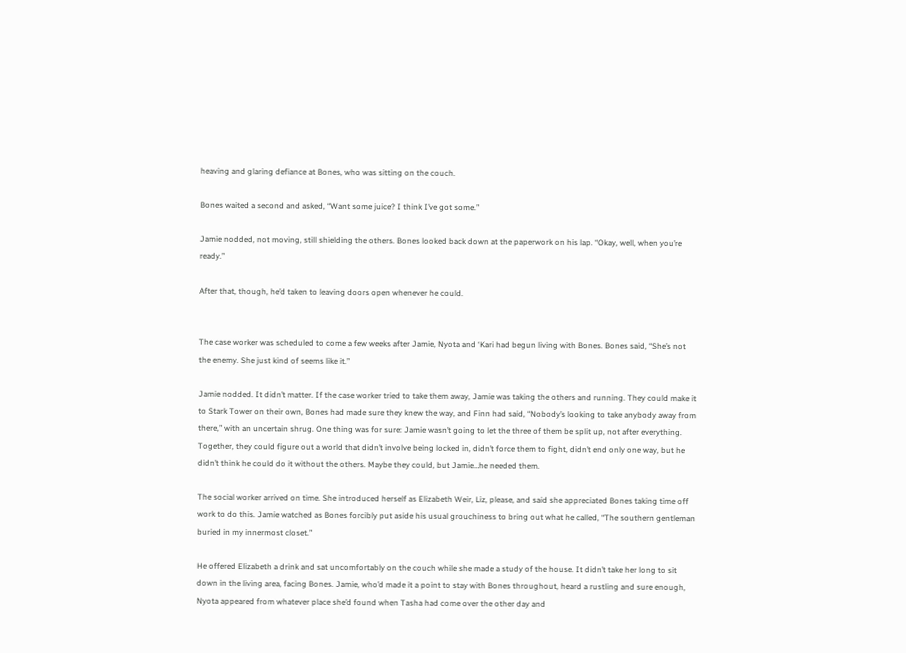heaving and glaring defiance at Bones, who was sitting on the couch.

Bones waited a second and asked, “Want some juice? I think I’ve got some.”

Jamie nodded, not moving, still shielding the others. Bones looked back down at the paperwork on his lap. “Okay, well, when you’re ready.”

After that, though, he’d taken to leaving doors open whenever he could.


The case worker was scheduled to come a few weeks after Jamie, Nyota and ‘Kari had begun living with Bones. Bones said, “She’s not the enemy. She just kind of seems like it.”

Jamie nodded. It didn’t matter. If the case worker tried to take them away, Jamie was taking the others and running. They could make it to Stark Tower on their own, Bones had made sure they knew the way, and Finn had said, “Nobody’s looking to take anybody away from there,” with an uncertain shrug. One thing was for sure: Jamie wasn’t going to let the three of them be split up, not after everything. Together, they could figure out a world that didn’t involve being locked in, didn’t force them to fight, didn’t end only one way, but he didn’t think he could do it without the others. Maybe they could, but Jamie…he needed them.

The social worker arrived on time. She introduced herself as Elizabeth Weir, Liz, please, and said she appreciated Bones taking time off work to do this. Jamie watched as Bones forcibly put aside his usual grouchiness to bring out what he called, “The southern gentleman buried in my innermost closet.”

He offered Elizabeth a drink and sat uncomfortably on the couch while she made a study of the house. It didn’t take her long to sit down in the living area, facing Bones. Jamie, who’d made it a point to stay with Bones throughout, heard a rustling and sure enough, Nyota appeared from whatever place she’d found when Tasha had come over the other day and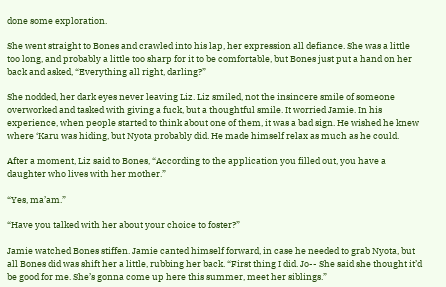done some exploration.

She went straight to Bones and crawled into his lap, her expression all defiance. She was a little too long, and probably a little too sharp for it to be comfortable, but Bones just put a hand on her back and asked, “Everything all right, darling?”

She nodded, her dark eyes never leaving Liz. Liz smiled, not the insincere smile of someone overworked and tasked with giving a fuck, but a thoughtful smile. It worried Jamie. In his experience, when people started to think about one of them, it was a bad sign. He wished he knew where ‘Karu was hiding, but Nyota probably did. He made himself relax as much as he could.

After a moment, Liz said to Bones, “According to the application you filled out, you have a daughter who lives with her mother.”

“Yes, ma’am.”

“Have you talked with her about your choice to foster?”

Jamie watched Bones stiffen. Jamie canted himself forward, in case he needed to grab Nyota, but all Bones did was shift her a little, rubbing her back. “First thing I did. Jo-- She said she thought it’d be good for me. She’s gonna come up here this summer, meet her siblings.”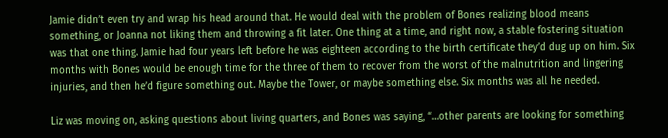Jamie didn’t even try and wrap his head around that. He would deal with the problem of Bones realizing blood means something, or Joanna not liking them and throwing a fit later. One thing at a time, and right now, a stable fostering situation was that one thing. Jamie had four years left before he was eighteen according to the birth certificate they’d dug up on him. Six months with Bones would be enough time for the three of them to recover from the worst of the malnutrition and lingering injuries, and then he’d figure something out. Maybe the Tower, or maybe something else. Six months was all he needed.

Liz was moving on, asking questions about living quarters, and Bones was saying, “…other parents are looking for something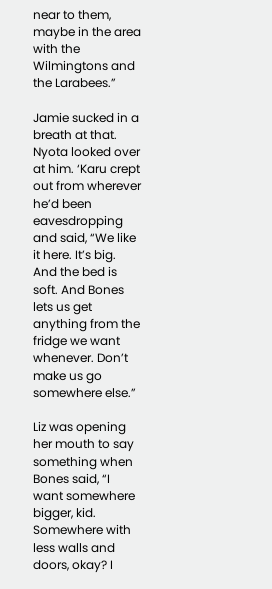near to them, maybe in the area with the Wilmingtons and the Larabees.”

Jamie sucked in a breath at that. Nyota looked over at him. ‘Karu crept out from wherever he’d been eavesdropping and said, “We like it here. It’s big. And the bed is soft. And Bones lets us get anything from the fridge we want whenever. Don’t make us go somewhere else.”

Liz was opening her mouth to say something when Bones said, “I want somewhere bigger, kid. Somewhere with less walls and doors, okay? I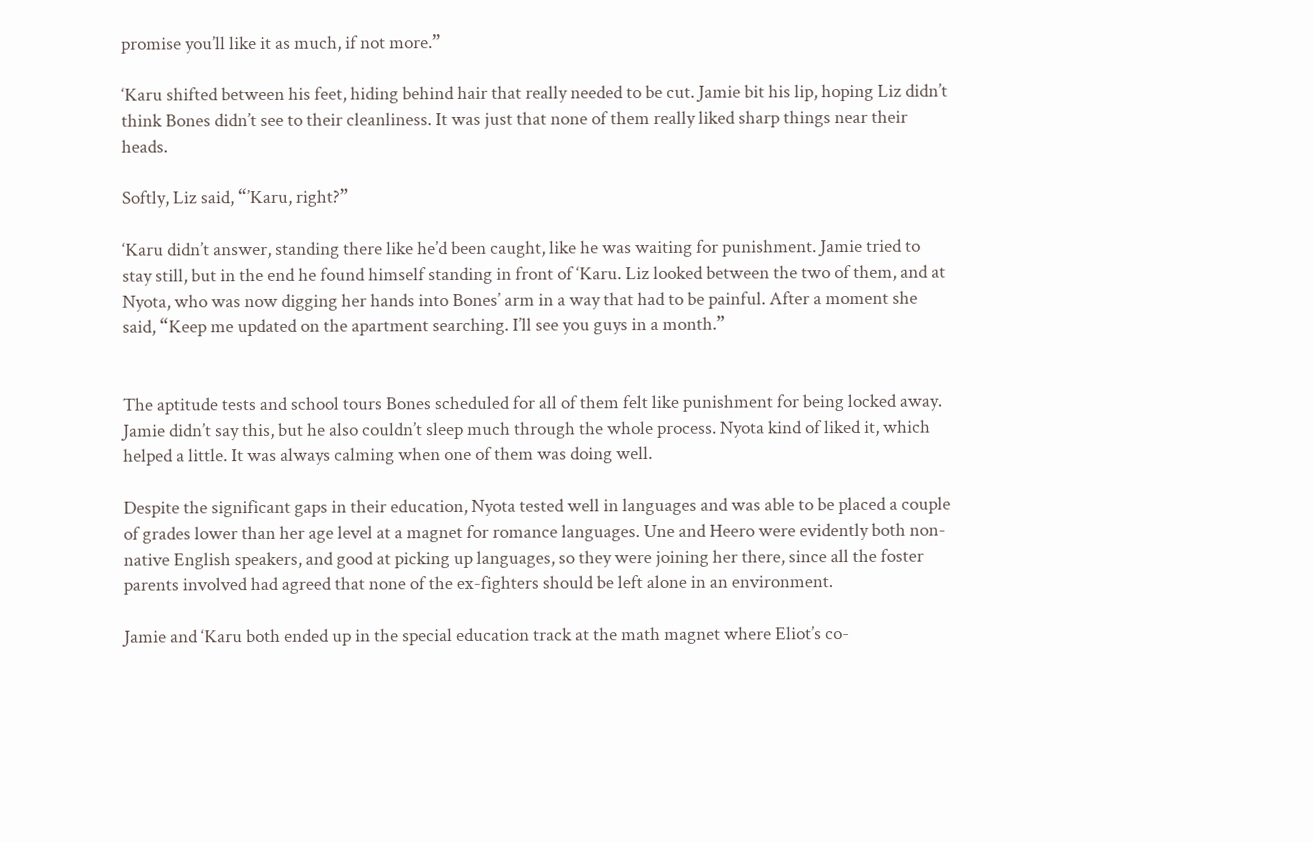promise you’ll like it as much, if not more.”

‘Karu shifted between his feet, hiding behind hair that really needed to be cut. Jamie bit his lip, hoping Liz didn’t think Bones didn’t see to their cleanliness. It was just that none of them really liked sharp things near their heads.

Softly, Liz said, “’Karu, right?”

‘Karu didn’t answer, standing there like he’d been caught, like he was waiting for punishment. Jamie tried to stay still, but in the end he found himself standing in front of ‘Karu. Liz looked between the two of them, and at Nyota, who was now digging her hands into Bones’ arm in a way that had to be painful. After a moment she said, “Keep me updated on the apartment searching. I’ll see you guys in a month.”


The aptitude tests and school tours Bones scheduled for all of them felt like punishment for being locked away. Jamie didn’t say this, but he also couldn’t sleep much through the whole process. Nyota kind of liked it, which helped a little. It was always calming when one of them was doing well.

Despite the significant gaps in their education, Nyota tested well in languages and was able to be placed a couple of grades lower than her age level at a magnet for romance languages. Une and Heero were evidently both non-native English speakers, and good at picking up languages, so they were joining her there, since all the foster parents involved had agreed that none of the ex-fighters should be left alone in an environment.

Jamie and ‘Karu both ended up in the special education track at the math magnet where Eliot’s co-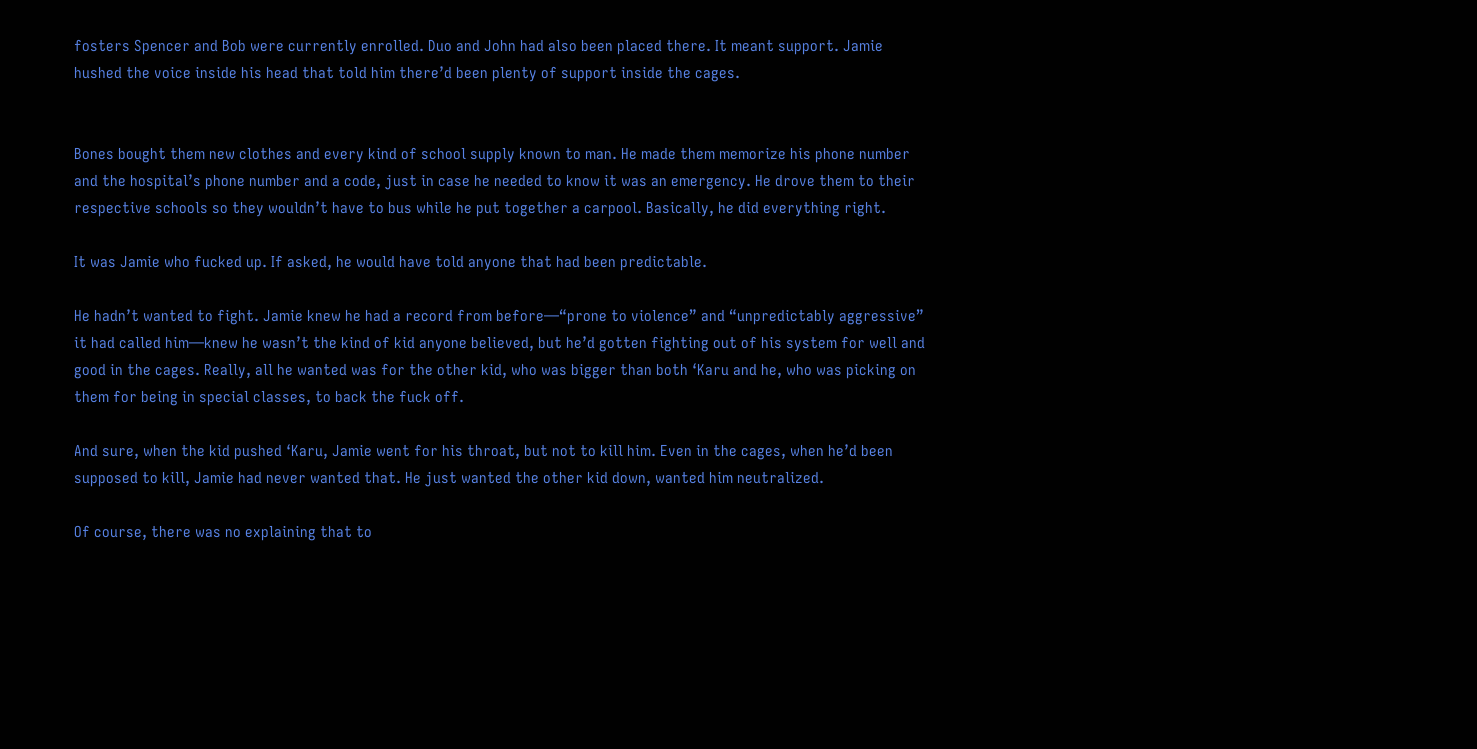fosters Spencer and Bob were currently enrolled. Duo and John had also been placed there. It meant support. Jamie hushed the voice inside his head that told him there’d been plenty of support inside the cages.


Bones bought them new clothes and every kind of school supply known to man. He made them memorize his phone number and the hospital’s phone number and a code, just in case he needed to know it was an emergency. He drove them to their respective schools so they wouldn’t have to bus while he put together a carpool. Basically, he did everything right.

It was Jamie who fucked up. If asked, he would have told anyone that had been predictable.

He hadn’t wanted to fight. Jamie knew he had a record from before—“prone to violence” and “unpredictably aggressive” it had called him—knew he wasn’t the kind of kid anyone believed, but he’d gotten fighting out of his system for well and good in the cages. Really, all he wanted was for the other kid, who was bigger than both ‘Karu and he, who was picking on them for being in special classes, to back the fuck off.

And sure, when the kid pushed ‘Karu, Jamie went for his throat, but not to kill him. Even in the cages, when he’d been supposed to kill, Jamie had never wanted that. He just wanted the other kid down, wanted him neutralized.

Of course, there was no explaining that to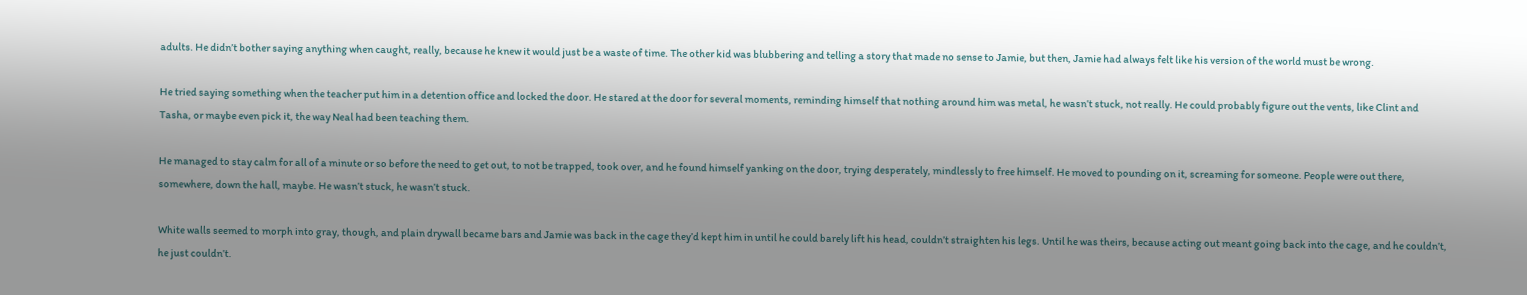adults. He didn’t bother saying anything when caught, really, because he knew it would just be a waste of time. The other kid was blubbering and telling a story that made no sense to Jamie, but then, Jamie had always felt like his version of the world must be wrong.

He tried saying something when the teacher put him in a detention office and locked the door. He stared at the door for several moments, reminding himself that nothing around him was metal, he wasn’t stuck, not really. He could probably figure out the vents, like Clint and Tasha, or maybe even pick it, the way Neal had been teaching them.

He managed to stay calm for all of a minute or so before the need to get out, to not be trapped, took over, and he found himself yanking on the door, trying desperately, mindlessly to free himself. He moved to pounding on it, screaming for someone. People were out there, somewhere, down the hall, maybe. He wasn’t stuck, he wasn’t stuck.

White walls seemed to morph into gray, though, and plain drywall became bars and Jamie was back in the cage they’d kept him in until he could barely lift his head, couldn’t straighten his legs. Until he was theirs, because acting out meant going back into the cage, and he couldn’t, he just couldn’t.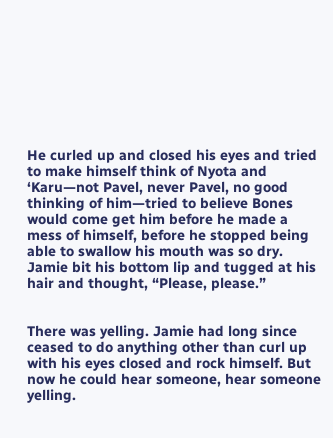He curled up and closed his eyes and tried to make himself think of Nyota and ‘Karu—not Pavel, never Pavel, no good thinking of him—tried to believe Bones would come get him before he made a mess of himself, before he stopped being able to swallow his mouth was so dry. Jamie bit his bottom lip and tugged at his hair and thought, “Please, please.”


There was yelling. Jamie had long since ceased to do anything other than curl up with his eyes closed and rock himself. But now he could hear someone, hear someone yelling.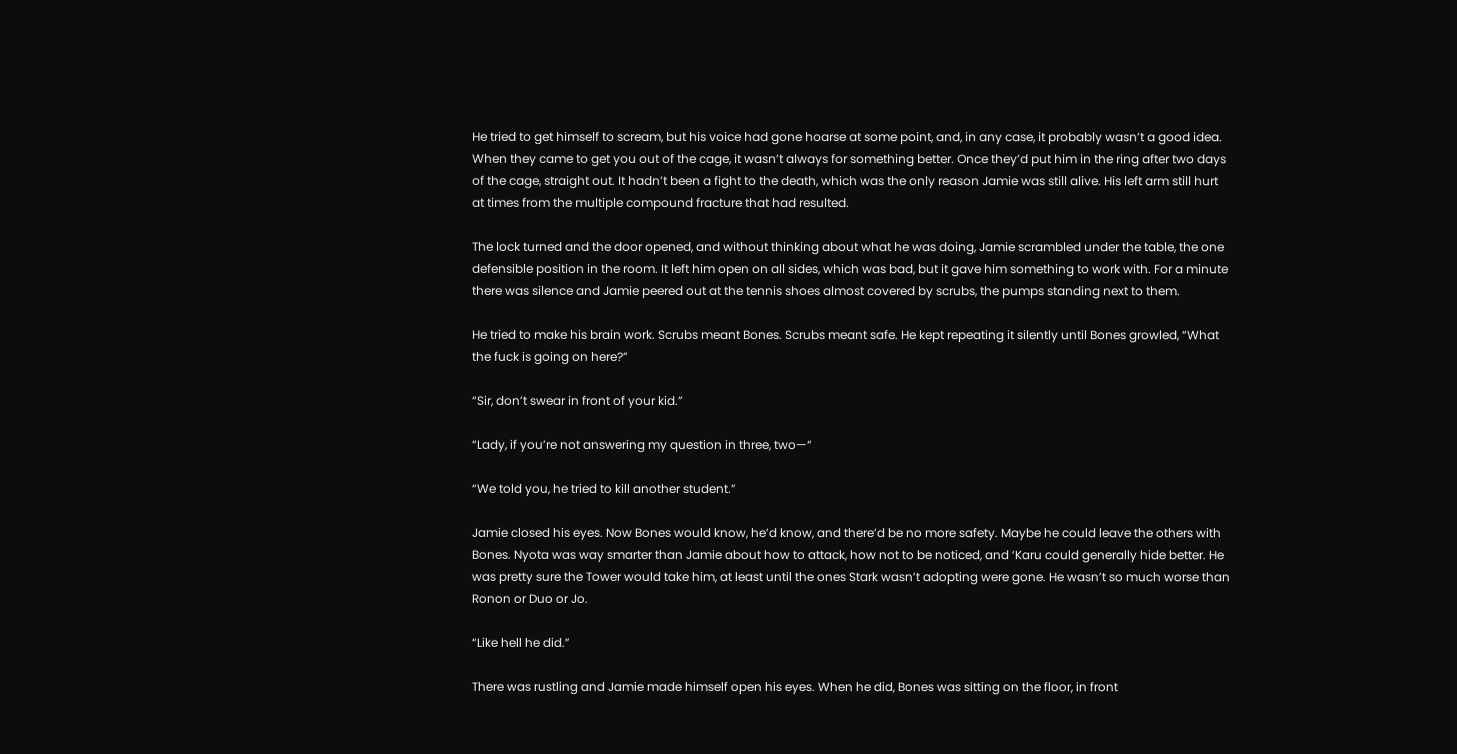He tried to get himself to scream, but his voice had gone hoarse at some point, and, in any case, it probably wasn’t a good idea. When they came to get you out of the cage, it wasn’t always for something better. Once they’d put him in the ring after two days of the cage, straight out. It hadn’t been a fight to the death, which was the only reason Jamie was still alive. His left arm still hurt at times from the multiple compound fracture that had resulted.

The lock turned and the door opened, and without thinking about what he was doing, Jamie scrambled under the table, the one defensible position in the room. It left him open on all sides, which was bad, but it gave him something to work with. For a minute there was silence and Jamie peered out at the tennis shoes almost covered by scrubs, the pumps standing next to them.

He tried to make his brain work. Scrubs meant Bones. Scrubs meant safe. He kept repeating it silently until Bones growled, “What the fuck is going on here?”

“Sir, don’t swear in front of your kid.”

“Lady, if you’re not answering my question in three, two—“

“We told you, he tried to kill another student.”

Jamie closed his eyes. Now Bones would know, he’d know, and there’d be no more safety. Maybe he could leave the others with Bones. Nyota was way smarter than Jamie about how to attack, how not to be noticed, and ‘Karu could generally hide better. He was pretty sure the Tower would take him, at least until the ones Stark wasn’t adopting were gone. He wasn’t so much worse than Ronon or Duo or Jo.

“Like hell he did.”

There was rustling and Jamie made himself open his eyes. When he did, Bones was sitting on the floor, in front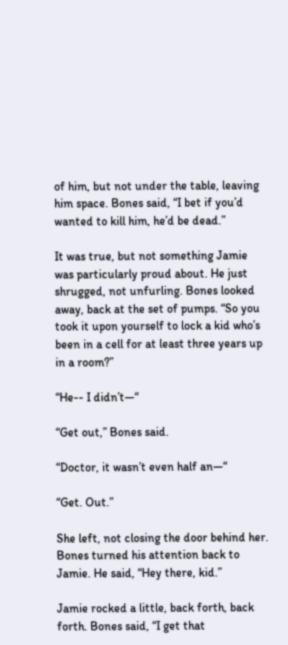of him, but not under the table, leaving him space. Bones said, “I bet if you’d wanted to kill him, he’d be dead.”

It was true, but not something Jamie was particularly proud about. He just shrugged, not unfurling. Bones looked away, back at the set of pumps. “So you took it upon yourself to lock a kid who’s been in a cell for at least three years up in a room?”

“He-- I didn’t—“

“Get out,” Bones said.

“Doctor, it wasn’t even half an—“

“Get. Out.”

She left, not closing the door behind her. Bones turned his attention back to Jamie. He said, “Hey there, kid.”

Jamie rocked a little, back forth, back forth. Bones said, “I get that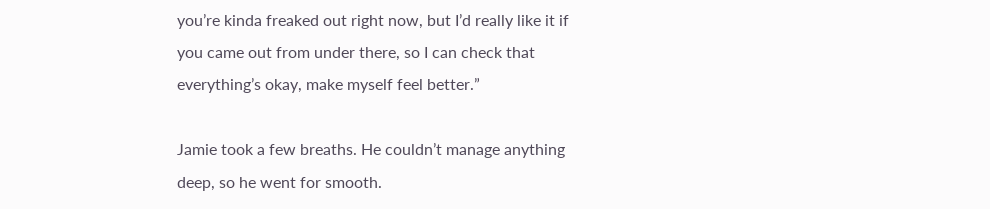you’re kinda freaked out right now, but I’d really like it if you came out from under there, so I can check that everything’s okay, make myself feel better.”

Jamie took a few breaths. He couldn’t manage anything deep, so he went for smooth.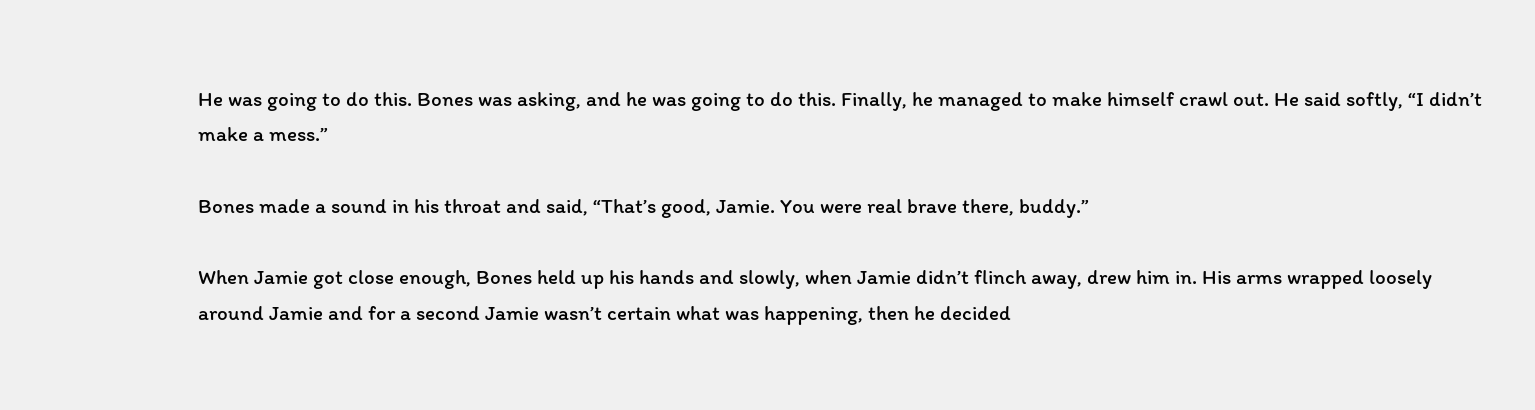He was going to do this. Bones was asking, and he was going to do this. Finally, he managed to make himself crawl out. He said softly, “I didn’t make a mess.”

Bones made a sound in his throat and said, “That’s good, Jamie. You were real brave there, buddy.”

When Jamie got close enough, Bones held up his hands and slowly, when Jamie didn’t flinch away, drew him in. His arms wrapped loosely around Jamie and for a second Jamie wasn’t certain what was happening, then he decided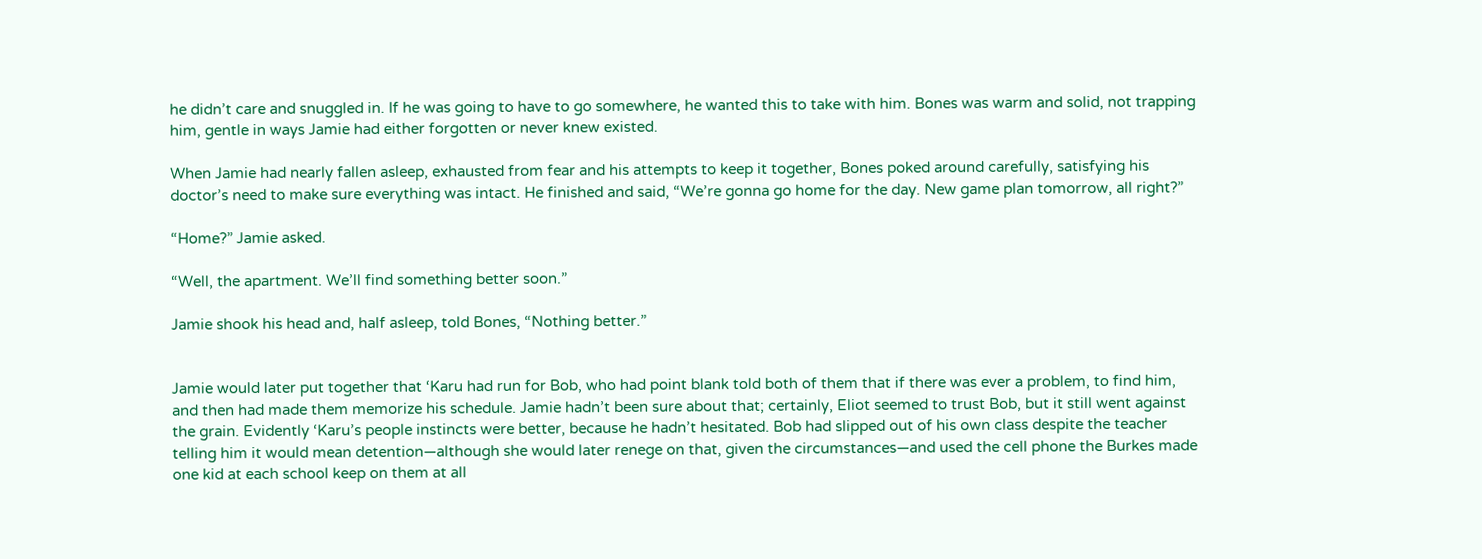he didn’t care and snuggled in. If he was going to have to go somewhere, he wanted this to take with him. Bones was warm and solid, not trapping him, gentle in ways Jamie had either forgotten or never knew existed.

When Jamie had nearly fallen asleep, exhausted from fear and his attempts to keep it together, Bones poked around carefully, satisfying his doctor’s need to make sure everything was intact. He finished and said, “We’re gonna go home for the day. New game plan tomorrow, all right?”

“Home?” Jamie asked.

“Well, the apartment. We’ll find something better soon.”

Jamie shook his head and, half asleep, told Bones, “Nothing better.”


Jamie would later put together that ‘Karu had run for Bob, who had point blank told both of them that if there was ever a problem, to find him, and then had made them memorize his schedule. Jamie hadn’t been sure about that; certainly, Eliot seemed to trust Bob, but it still went against the grain. Evidently ‘Karu’s people instincts were better, because he hadn’t hesitated. Bob had slipped out of his own class despite the teacher telling him it would mean detention—although she would later renege on that, given the circumstances—and used the cell phone the Burkes made one kid at each school keep on them at all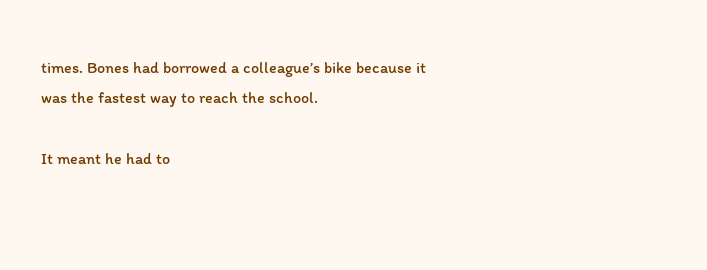times. Bones had borrowed a colleague’s bike because it was the fastest way to reach the school.

It meant he had to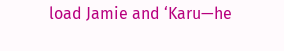load Jamie and ‘Karu—he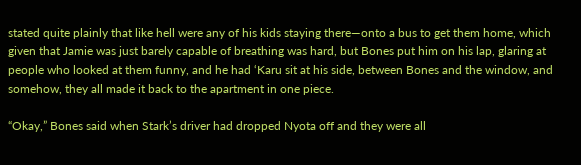stated quite plainly that like hell were any of his kids staying there—onto a bus to get them home, which given that Jamie was just barely capable of breathing was hard, but Bones put him on his lap, glaring at people who looked at them funny, and he had ‘Karu sit at his side, between Bones and the window, and somehow, they all made it back to the apartment in one piece.

“Okay,” Bones said when Stark’s driver had dropped Nyota off and they were all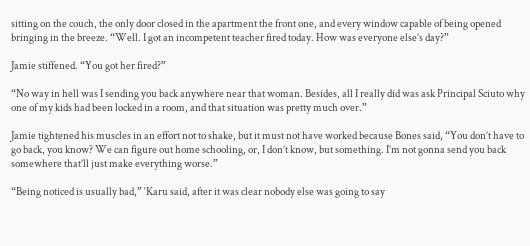sitting on the couch, the only door closed in the apartment the front one, and every window capable of being opened bringing in the breeze. “Well. I got an incompetent teacher fired today. How was everyone else’s day?”

Jamie stiffened. “You got her fired?”

“No way in hell was I sending you back anywhere near that woman. Besides, all I really did was ask Principal Sciuto why one of my kids had been locked in a room, and that situation was pretty much over.”

Jamie tightened his muscles in an effort not to shake, but it must not have worked because Bones said, “You don’t have to go back, you know? We can figure out home schooling, or, I don’t know, but something. I’m not gonna send you back somewhere that’ll just make everything worse.”

“Being noticed is usually bad,” ‘Karu said, after it was clear nobody else was going to say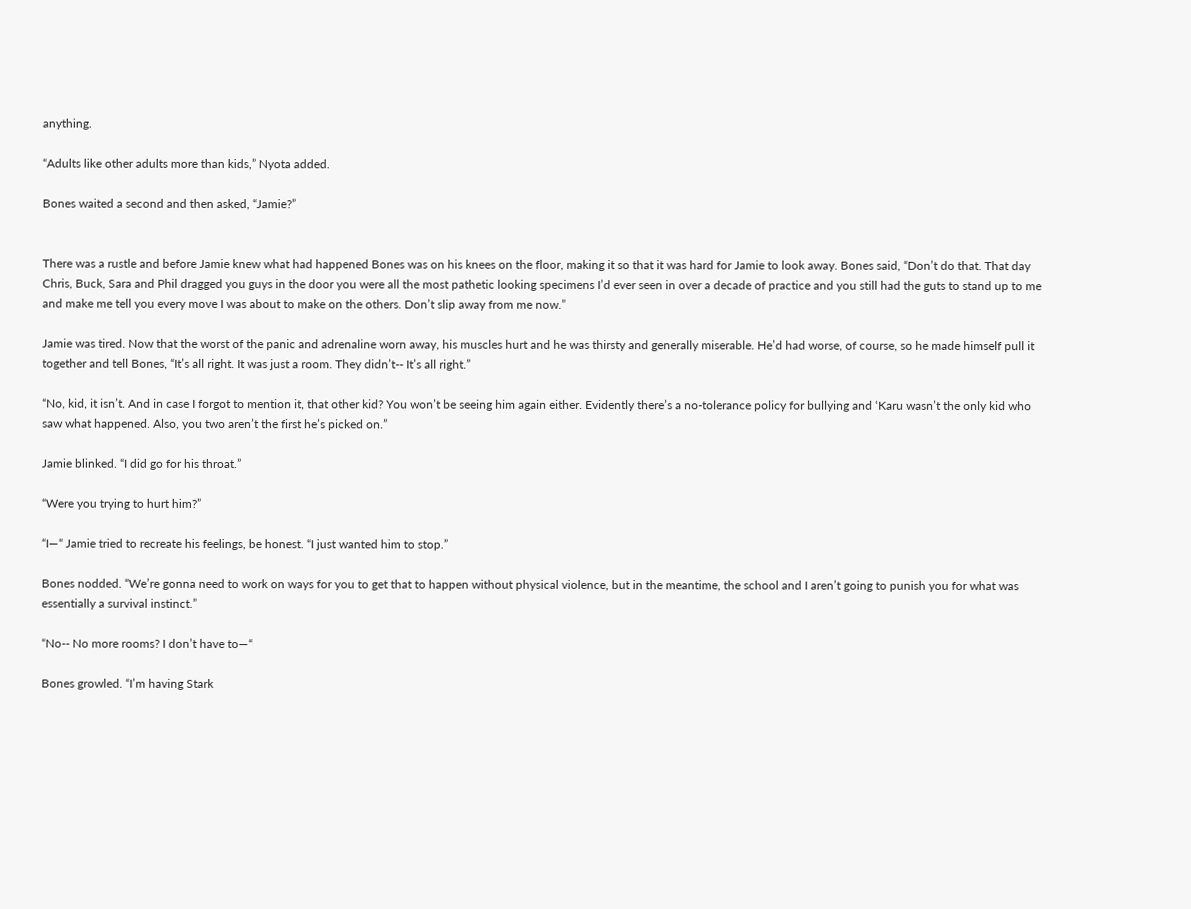anything.

“Adults like other adults more than kids,” Nyota added.

Bones waited a second and then asked, “Jamie?”


There was a rustle and before Jamie knew what had happened Bones was on his knees on the floor, making it so that it was hard for Jamie to look away. Bones said, “Don’t do that. That day Chris, Buck, Sara and Phil dragged you guys in the door you were all the most pathetic looking specimens I’d ever seen in over a decade of practice and you still had the guts to stand up to me and make me tell you every move I was about to make on the others. Don’t slip away from me now.”

Jamie was tired. Now that the worst of the panic and adrenaline worn away, his muscles hurt and he was thirsty and generally miserable. He’d had worse, of course, so he made himself pull it together and tell Bones, “It’s all right. It was just a room. They didn’t-- It’s all right.”

“No, kid, it isn’t. And in case I forgot to mention it, that other kid? You won’t be seeing him again either. Evidently there’s a no-tolerance policy for bullying and ‘Karu wasn’t the only kid who saw what happened. Also, you two aren’t the first he’s picked on.”

Jamie blinked. “I did go for his throat.”

“Were you trying to hurt him?”

“I—“ Jamie tried to recreate his feelings, be honest. “I just wanted him to stop.”

Bones nodded. “We’re gonna need to work on ways for you to get that to happen without physical violence, but in the meantime, the school and I aren’t going to punish you for what was essentially a survival instinct.”

“No-- No more rooms? I don’t have to—“

Bones growled. “I’m having Stark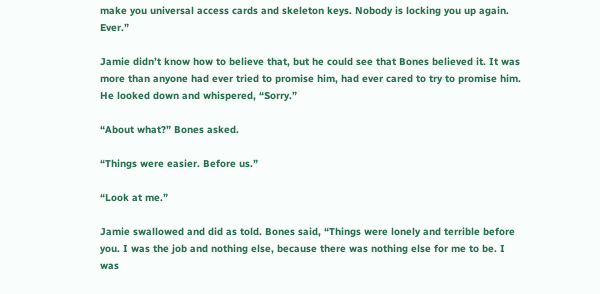make you universal access cards and skeleton keys. Nobody is locking you up again. Ever.”

Jamie didn’t know how to believe that, but he could see that Bones believed it. It was more than anyone had ever tried to promise him, had ever cared to try to promise him. He looked down and whispered, “Sorry.”

“About what?” Bones asked.

“Things were easier. Before us.”

“Look at me.”

Jamie swallowed and did as told. Bones said, “Things were lonely and terrible before you. I was the job and nothing else, because there was nothing else for me to be. I was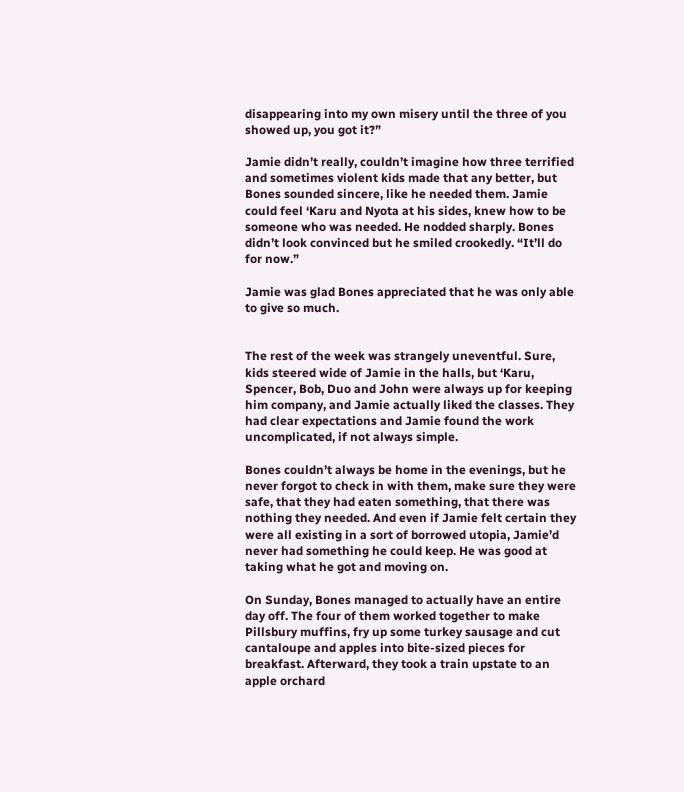disappearing into my own misery until the three of you showed up, you got it?”

Jamie didn’t really, couldn’t imagine how three terrified and sometimes violent kids made that any better, but Bones sounded sincere, like he needed them. Jamie could feel ‘Karu and Nyota at his sides, knew how to be someone who was needed. He nodded sharply. Bones didn’t look convinced but he smiled crookedly. “It’ll do for now.”

Jamie was glad Bones appreciated that he was only able to give so much.


The rest of the week was strangely uneventful. Sure, kids steered wide of Jamie in the halls, but ‘Karu, Spencer, Bob, Duo and John were always up for keeping him company, and Jamie actually liked the classes. They had clear expectations and Jamie found the work uncomplicated, if not always simple.

Bones couldn’t always be home in the evenings, but he never forgot to check in with them, make sure they were safe, that they had eaten something, that there was nothing they needed. And even if Jamie felt certain they were all existing in a sort of borrowed utopia, Jamie’d never had something he could keep. He was good at taking what he got and moving on.

On Sunday, Bones managed to actually have an entire day off. The four of them worked together to make Pillsbury muffins, fry up some turkey sausage and cut cantaloupe and apples into bite-sized pieces for breakfast. Afterward, they took a train upstate to an apple orchard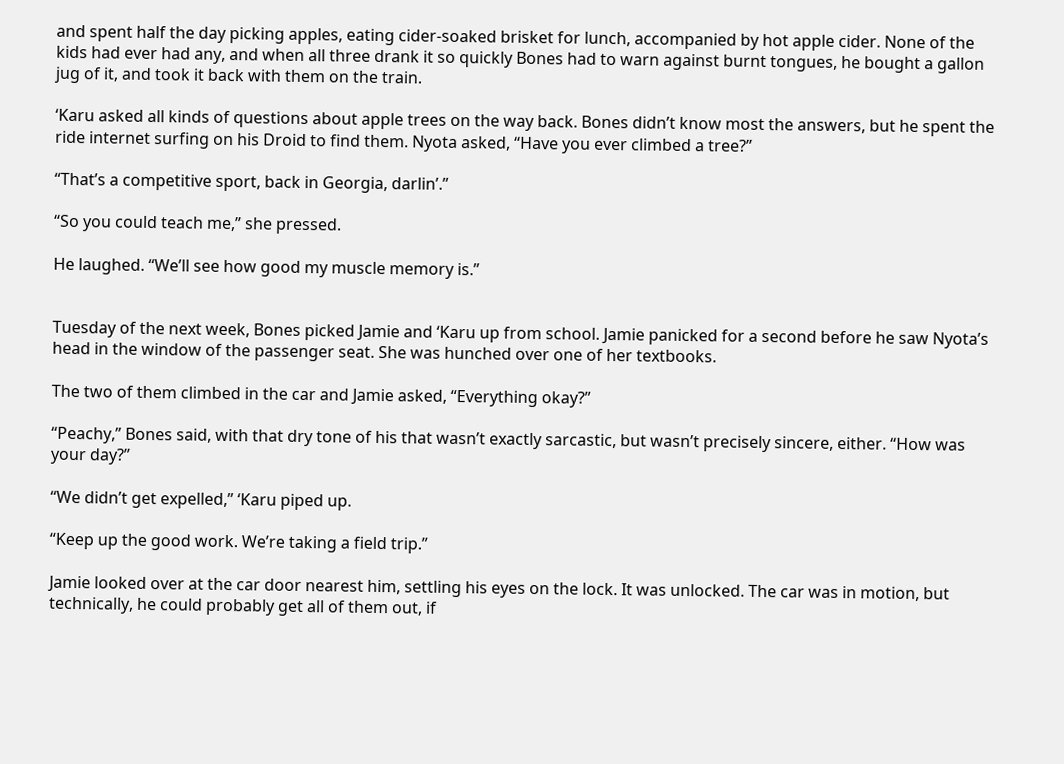and spent half the day picking apples, eating cider-soaked brisket for lunch, accompanied by hot apple cider. None of the kids had ever had any, and when all three drank it so quickly Bones had to warn against burnt tongues, he bought a gallon jug of it, and took it back with them on the train.

‘Karu asked all kinds of questions about apple trees on the way back. Bones didn’t know most the answers, but he spent the ride internet surfing on his Droid to find them. Nyota asked, “Have you ever climbed a tree?”

“That’s a competitive sport, back in Georgia, darlin’.”

“So you could teach me,” she pressed.

He laughed. “We’ll see how good my muscle memory is.”


Tuesday of the next week, Bones picked Jamie and ‘Karu up from school. Jamie panicked for a second before he saw Nyota’s head in the window of the passenger seat. She was hunched over one of her textbooks.

The two of them climbed in the car and Jamie asked, “Everything okay?”

“Peachy,” Bones said, with that dry tone of his that wasn’t exactly sarcastic, but wasn’t precisely sincere, either. “How was your day?”

“We didn’t get expelled,” ‘Karu piped up.

“Keep up the good work. We’re taking a field trip.”

Jamie looked over at the car door nearest him, settling his eyes on the lock. It was unlocked. The car was in motion, but technically, he could probably get all of them out, if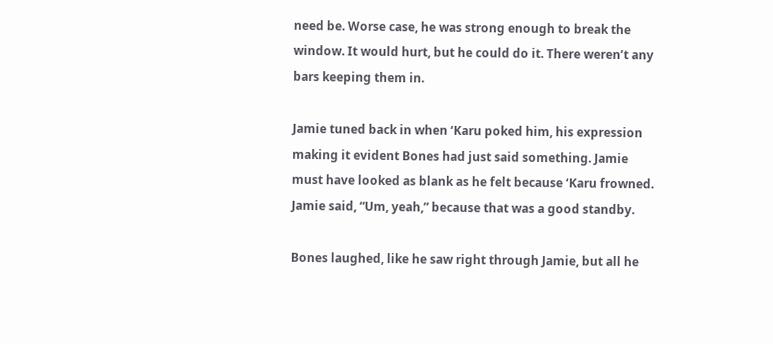need be. Worse case, he was strong enough to break the window. It would hurt, but he could do it. There weren’t any bars keeping them in.

Jamie tuned back in when ‘Karu poked him, his expression making it evident Bones had just said something. Jamie must have looked as blank as he felt because ‘Karu frowned. Jamie said, “Um, yeah,” because that was a good standby.

Bones laughed, like he saw right through Jamie, but all he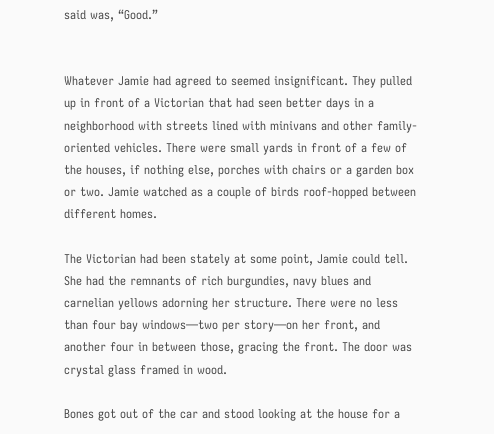said was, “Good.”


Whatever Jamie had agreed to seemed insignificant. They pulled up in front of a Victorian that had seen better days in a neighborhood with streets lined with minivans and other family-oriented vehicles. There were small yards in front of a few of the houses, if nothing else, porches with chairs or a garden box or two. Jamie watched as a couple of birds roof-hopped between different homes.

The Victorian had been stately at some point, Jamie could tell. She had the remnants of rich burgundies, navy blues and carnelian yellows adorning her structure. There were no less than four bay windows—two per story—on her front, and another four in between those, gracing the front. The door was crystal glass framed in wood.

Bones got out of the car and stood looking at the house for a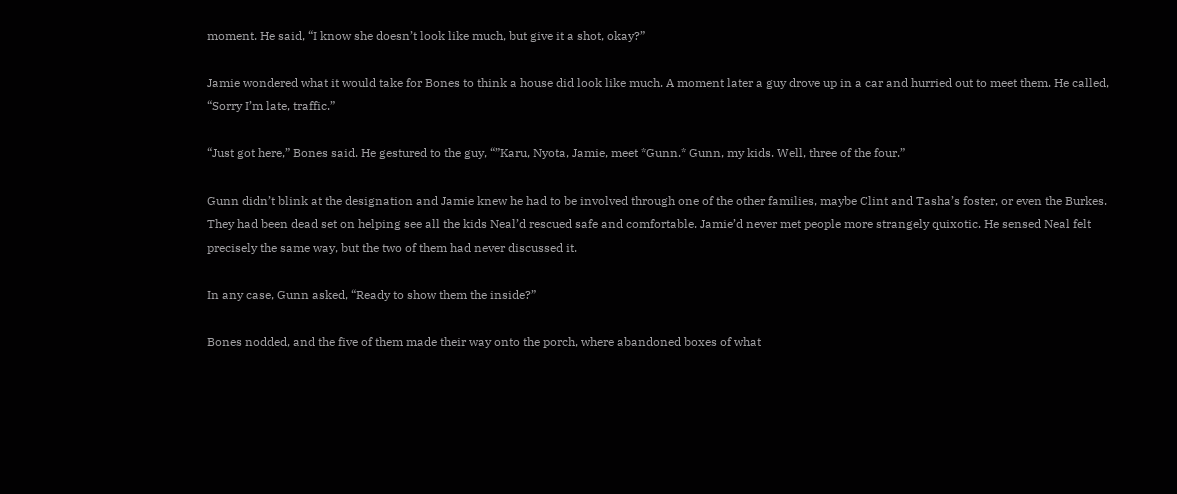moment. He said, “I know she doesn’t look like much, but give it a shot, okay?”

Jamie wondered what it would take for Bones to think a house did look like much. A moment later a guy drove up in a car and hurried out to meet them. He called, “Sorry I’m late, traffic.”

“Just got here,” Bones said. He gestured to the guy, “”Karu, Nyota, Jamie, meet *Gunn.* Gunn, my kids. Well, three of the four.”

Gunn didn’t blink at the designation and Jamie knew he had to be involved through one of the other families, maybe Clint and Tasha’s foster, or even the Burkes. They had been dead set on helping see all the kids Neal’d rescued safe and comfortable. Jamie’d never met people more strangely quixotic. He sensed Neal felt precisely the same way, but the two of them had never discussed it.

In any case, Gunn asked, “Ready to show them the inside?”

Bones nodded, and the five of them made their way onto the porch, where abandoned boxes of what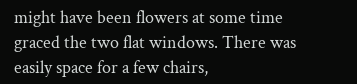might have been flowers at some time graced the two flat windows. There was easily space for a few chairs,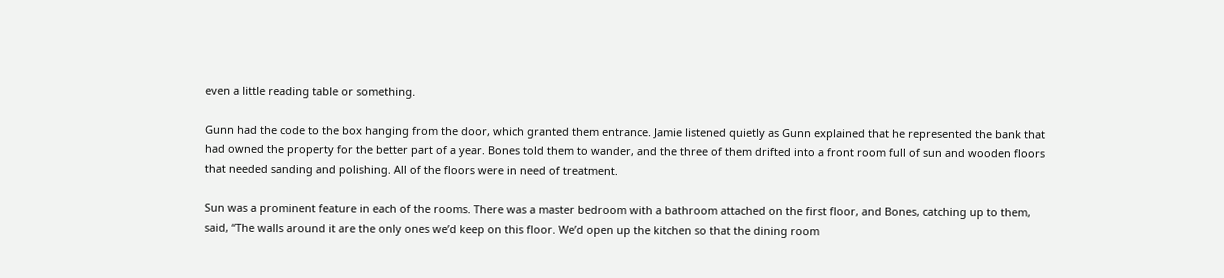even a little reading table or something.

Gunn had the code to the box hanging from the door, which granted them entrance. Jamie listened quietly as Gunn explained that he represented the bank that had owned the property for the better part of a year. Bones told them to wander, and the three of them drifted into a front room full of sun and wooden floors that needed sanding and polishing. All of the floors were in need of treatment.

Sun was a prominent feature in each of the rooms. There was a master bedroom with a bathroom attached on the first floor, and Bones, catching up to them, said, “The walls around it are the only ones we’d keep on this floor. We’d open up the kitchen so that the dining room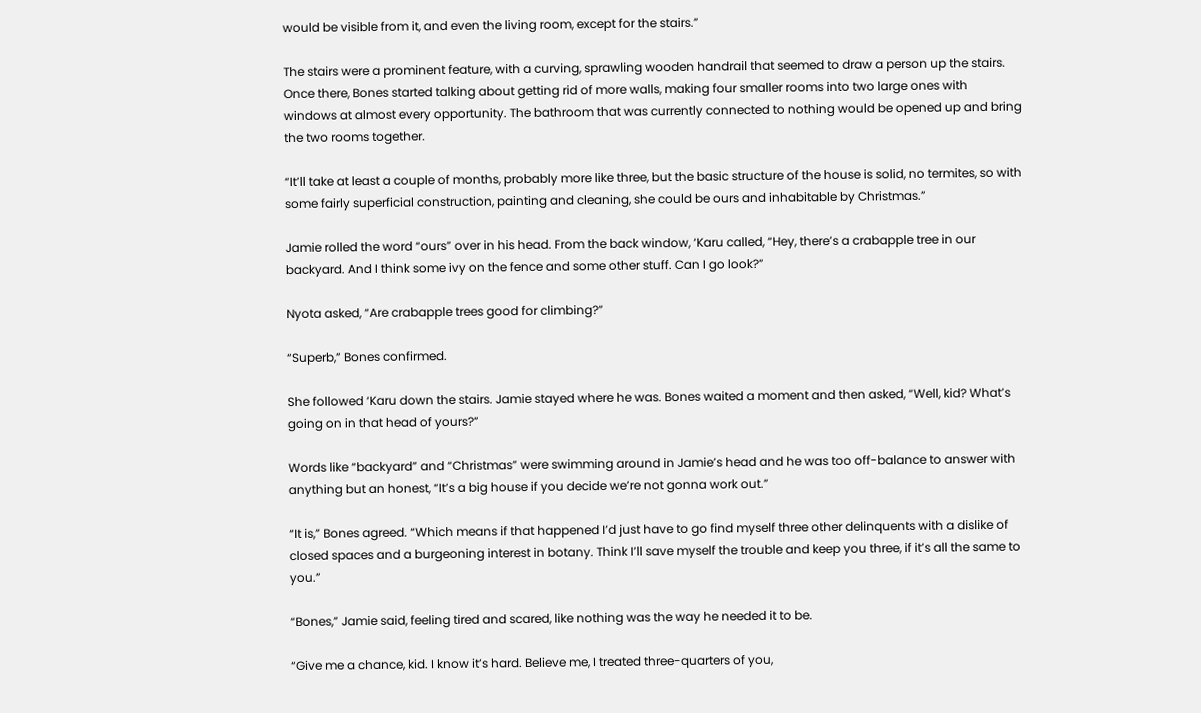would be visible from it, and even the living room, except for the stairs.”

The stairs were a prominent feature, with a curving, sprawling wooden handrail that seemed to draw a person up the stairs. Once there, Bones started talking about getting rid of more walls, making four smaller rooms into two large ones with windows at almost every opportunity. The bathroom that was currently connected to nothing would be opened up and bring the two rooms together.

“It’ll take at least a couple of months, probably more like three, but the basic structure of the house is solid, no termites, so with some fairly superficial construction, painting and cleaning, she could be ours and inhabitable by Christmas.”

Jamie rolled the word “ours” over in his head. From the back window, ‘Karu called, “Hey, there’s a crabapple tree in our backyard. And I think some ivy on the fence and some other stuff. Can I go look?”

Nyota asked, “Are crabapple trees good for climbing?”

“Superb,” Bones confirmed.

She followed ‘Karu down the stairs. Jamie stayed where he was. Bones waited a moment and then asked, “Well, kid? What’s going on in that head of yours?”

Words like “backyard” and “Christmas” were swimming around in Jamie’s head and he was too off-balance to answer with anything but an honest, “It’s a big house if you decide we’re not gonna work out.”

“It is,” Bones agreed. “Which means if that happened I’d just have to go find myself three other delinquents with a dislike of closed spaces and a burgeoning interest in botany. Think I’ll save myself the trouble and keep you three, if it’s all the same to you.”

“Bones,” Jamie said, feeling tired and scared, like nothing was the way he needed it to be.

“Give me a chance, kid. I know it’s hard. Believe me, I treated three-quarters of you,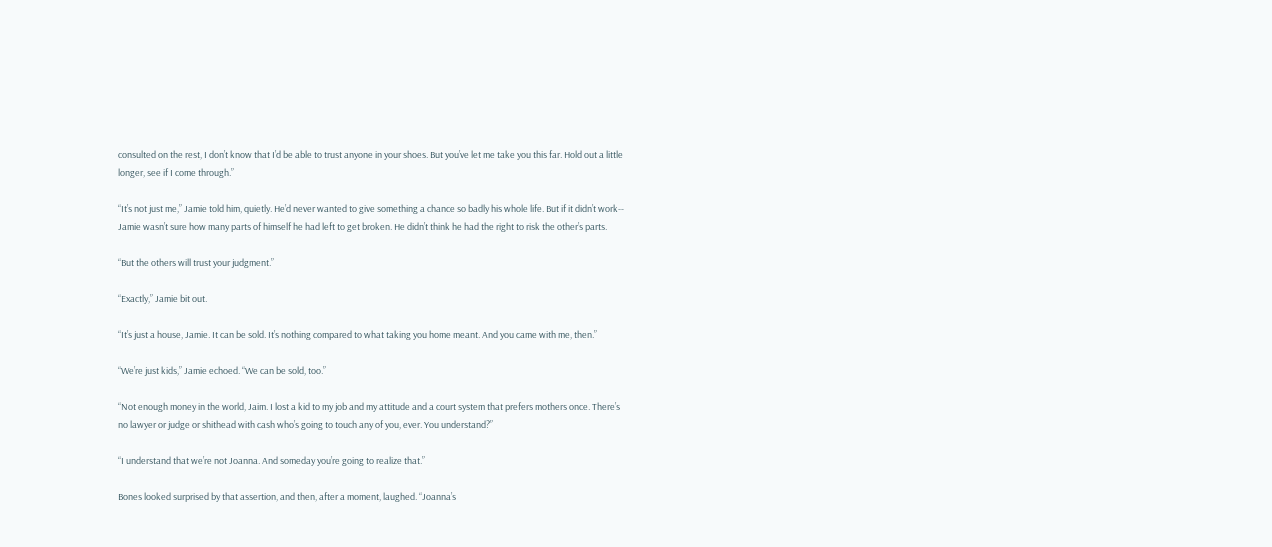consulted on the rest, I don’t know that I’d be able to trust anyone in your shoes. But you’ve let me take you this far. Hold out a little longer, see if I come through.”

“It’s not just me,” Jamie told him, quietly. He’d never wanted to give something a chance so badly his whole life. But if it didn’t work-- Jamie wasn’t sure how many parts of himself he had left to get broken. He didn’t think he had the right to risk the other’s parts.

“But the others will trust your judgment.”

“Exactly,” Jamie bit out.

“It’s just a house, Jamie. It can be sold. It’s nothing compared to what taking you home meant. And you came with me, then.”

“We’re just kids,” Jamie echoed. “We can be sold, too.”

“Not enough money in the world, Jaim. I lost a kid to my job and my attitude and a court system that prefers mothers once. There’s no lawyer or judge or shithead with cash who’s going to touch any of you, ever. You understand?”

“I understand that we’re not Joanna. And someday you’re going to realize that.”

Bones looked surprised by that assertion, and then, after a moment, laughed. “Joanna’s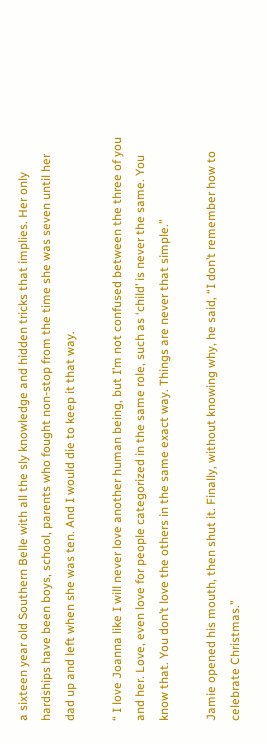a sixteen year old Southern Belle with all the sly knowledge and hidden tricks that implies. Her only hardships have been boys, school, parents who fought non-stop from the time she was seven until her dad up and left when she was ten. And I would die to keep it that way.

“ I love Joanna like I will never love another human being, but I’m not confused between the three of you and her. Love, even love for people categorized in the same role, such as ‘child’ is never the same. You know that. You don’t love the others in the same exact way. Things are never that simple.”

Jamie opened his mouth, then shut it. Finally, without knowing why, he said, “I don’t remember how to celebrate Christmas.”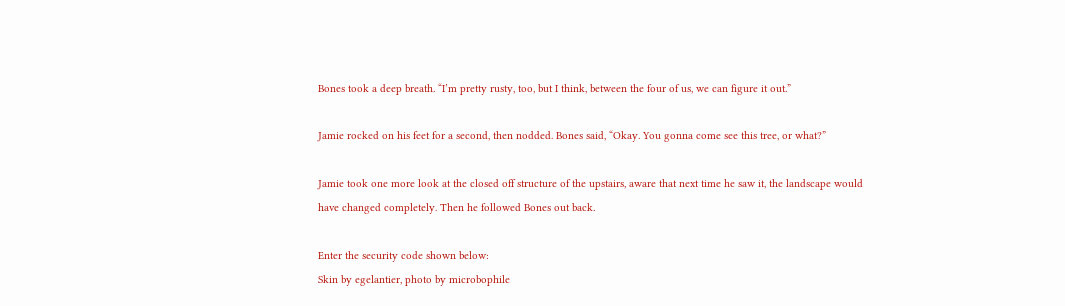Bones took a deep breath. “I’m pretty rusty, too, but I think, between the four of us, we can figure it out.”

Jamie rocked on his feet for a second, then nodded. Bones said, “Okay. You gonna come see this tree, or what?”

Jamie took one more look at the closed off structure of the upstairs, aware that next time he saw it, the landscape would have changed completely. Then he followed Bones out back.

Enter the security code shown below:
Skin by egelantier, photo by microbophile